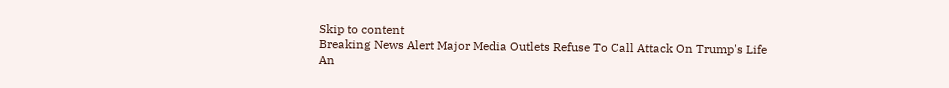Skip to content
Breaking News Alert Major Media Outlets Refuse To Call Attack On Trump's Life An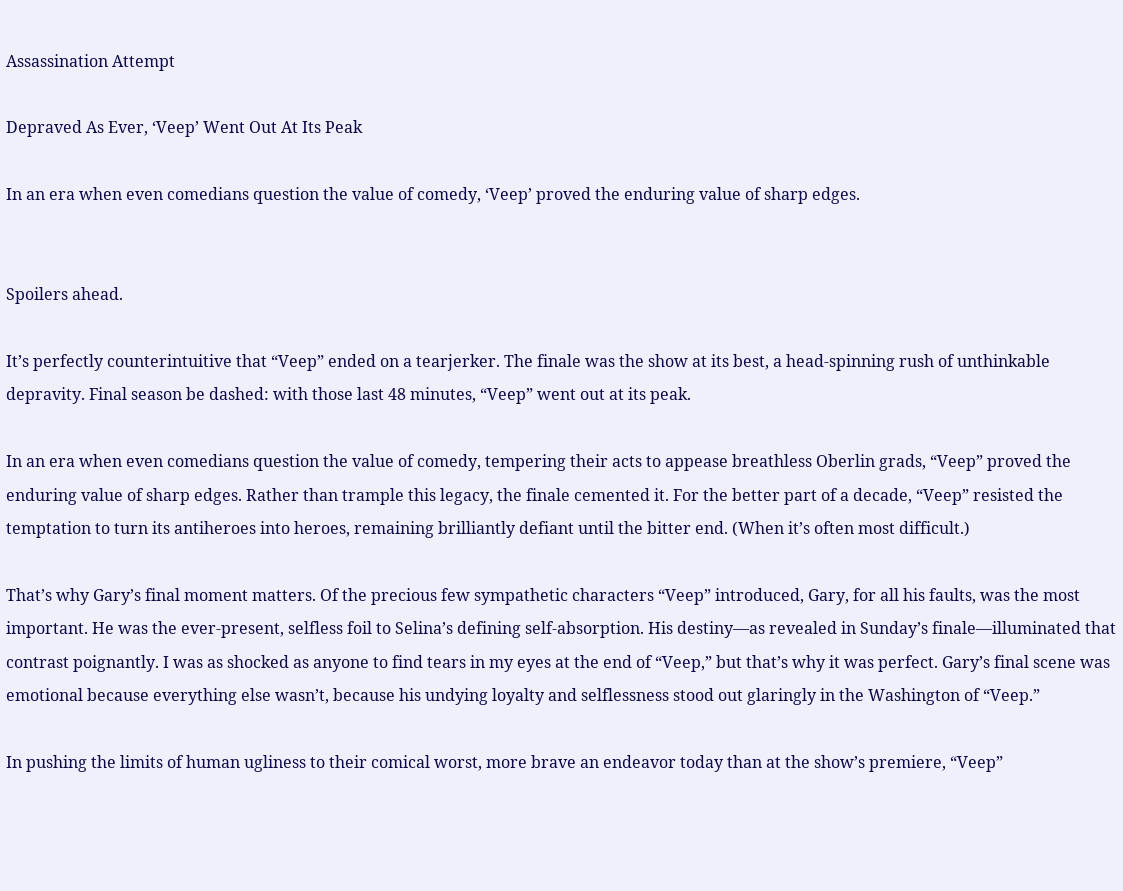Assassination Attempt

Depraved As Ever, ‘Veep’ Went Out At Its Peak

In an era when even comedians question the value of comedy, ‘Veep’ proved the enduring value of sharp edges.


Spoilers ahead.

It’s perfectly counterintuitive that “Veep” ended on a tearjerker. The finale was the show at its best, a head-spinning rush of unthinkable depravity. Final season be dashed: with those last 48 minutes, “Veep” went out at its peak.

In an era when even comedians question the value of comedy, tempering their acts to appease breathless Oberlin grads, “Veep” proved the enduring value of sharp edges. Rather than trample this legacy, the finale cemented it. For the better part of a decade, “Veep” resisted the temptation to turn its antiheroes into heroes, remaining brilliantly defiant until the bitter end. (When it’s often most difficult.)

That’s why Gary’s final moment matters. Of the precious few sympathetic characters “Veep” introduced, Gary, for all his faults, was the most important. He was the ever-present, selfless foil to Selina’s defining self-absorption. His destiny—as revealed in Sunday’s finale—illuminated that contrast poignantly. I was as shocked as anyone to find tears in my eyes at the end of “Veep,” but that’s why it was perfect. Gary’s final scene was emotional because everything else wasn’t, because his undying loyalty and selflessness stood out glaringly in the Washington of “Veep.”

In pushing the limits of human ugliness to their comical worst, more brave an endeavor today than at the show’s premiere, “Veep”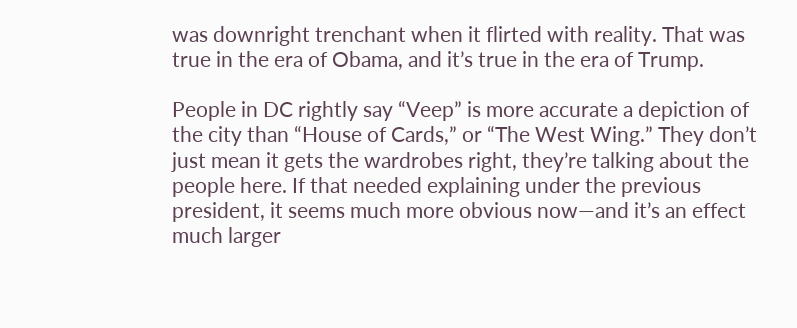was downright trenchant when it flirted with reality. That was true in the era of Obama, and it’s true in the era of Trump.

People in DC rightly say “Veep” is more accurate a depiction of the city than “House of Cards,” or “The West Wing.” They don’t just mean it gets the wardrobes right, they’re talking about the people here. If that needed explaining under the previous president, it seems much more obvious now—and it’s an effect much larger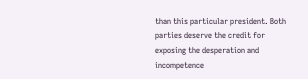than this particular president. Both parties deserve the credit for exposing the desperation and incompetence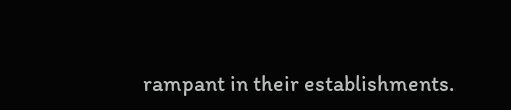rampant in their establishments.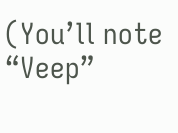(You’ll note “Veep”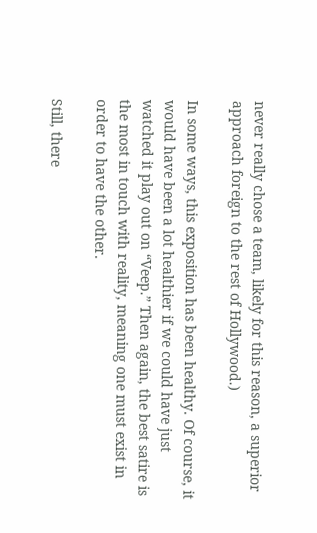never really chose a team, likely for this reason, a superior approach foreign to the rest of Hollywood.)

In some ways, this exposition has been healthy. Of course, it would have been a lot healthier if we could have just watched it play out on “Veep.” Then again, the best satire is the most in touch with reality, meaning one must exist in order to have the other.

Still, there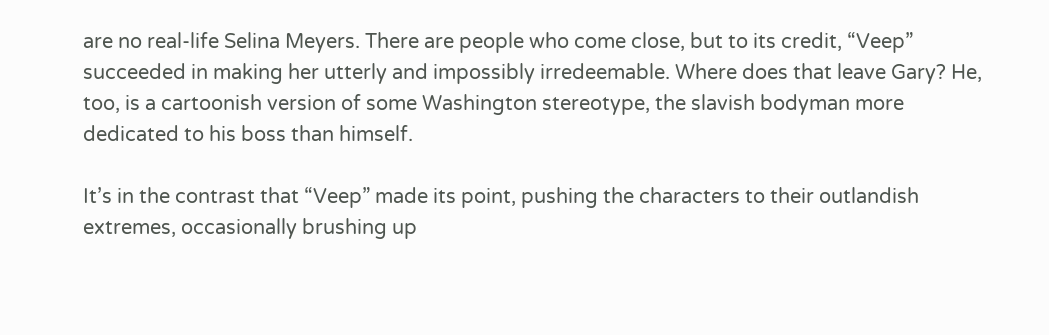are no real-life Selina Meyers. There are people who come close, but to its credit, “Veep” succeeded in making her utterly and impossibly irredeemable. Where does that leave Gary? He, too, is a cartoonish version of some Washington stereotype, the slavish bodyman more dedicated to his boss than himself.

It’s in the contrast that “Veep” made its point, pushing the characters to their outlandish extremes, occasionally brushing up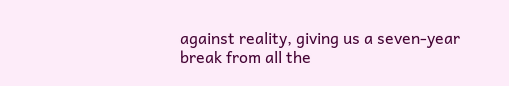against reality, giving us a seven-year break from all the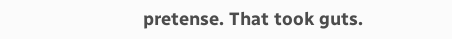pretense. That took guts.